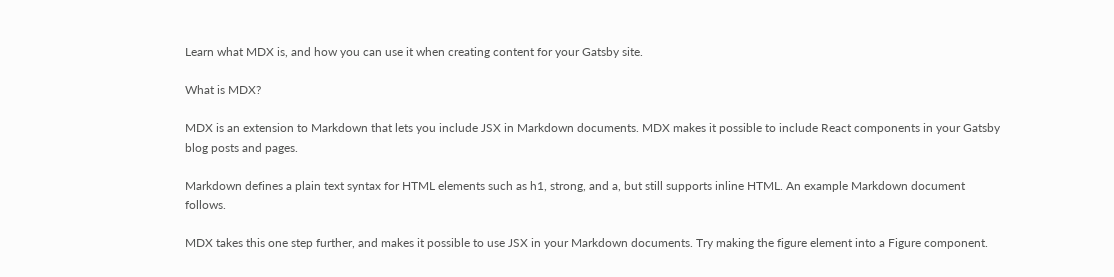Learn what MDX is, and how you can use it when creating content for your Gatsby site.

What is MDX?

MDX is an extension to Markdown that lets you include JSX in Markdown documents. MDX makes it possible to include React components in your Gatsby blog posts and pages.

Markdown defines a plain text syntax for HTML elements such as h1, strong, and a, but still supports inline HTML. An example Markdown document follows.

MDX takes this one step further, and makes it possible to use JSX in your Markdown documents. Try making the figure element into a Figure component.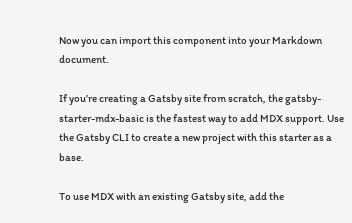Now you can import this component into your Markdown document.

If you’re creating a Gatsby site from scratch, the gatsby-starter-mdx-basic is the fastest way to add MDX support. Use the Gatsby CLI to create a new project with this starter as a base.

To use MDX with an existing Gatsby site, add the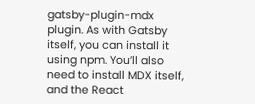gatsby-plugin-mdx plugin. As with Gatsby itself, you can install it using npm. You’ll also need to install MDX itself, and the React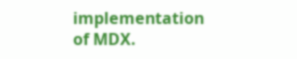implementation of MDX.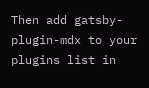Then add gatsby-plugin-mdx to your plugins list in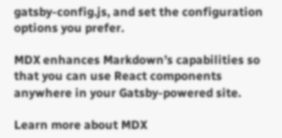gatsby-config.js, and set the configuration options you prefer.

MDX enhances Markdown’s capabilities so that you can use React components anywhere in your Gatsby-powered site.

Learn more about MDX